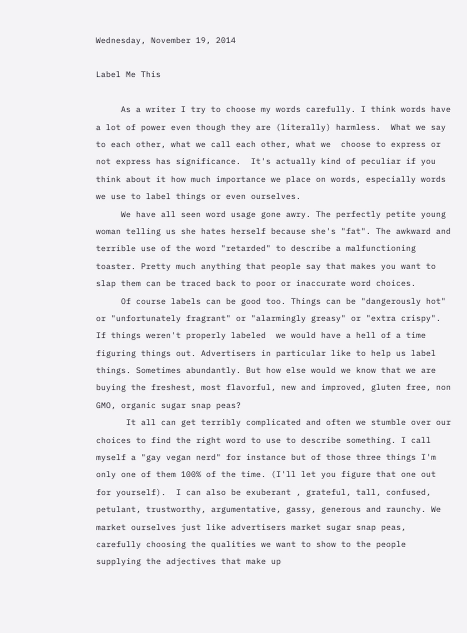Wednesday, November 19, 2014

Label Me This

     As a writer I try to choose my words carefully. I think words have a lot of power even though they are (literally) harmless.  What we say to each other, what we call each other, what we  choose to express or not express has significance.  It's actually kind of peculiar if you think about it how much importance we place on words, especially words we use to label things or even ourselves.
     We have all seen word usage gone awry. The perfectly petite young woman telling us she hates herself because she's "fat". The awkward and terrible use of the word "retarded" to describe a malfunctioning toaster. Pretty much anything that people say that makes you want to slap them can be traced back to poor or inaccurate word choices.
     Of course labels can be good too. Things can be "dangerously hot" or "unfortunately fragrant" or "alarmingly greasy" or "extra crispy". If things weren't properly labeled  we would have a hell of a time figuring things out. Advertisers in particular like to help us label things. Sometimes abundantly. But how else would we know that we are buying the freshest, most flavorful, new and improved, gluten free, non GMO, organic sugar snap peas?
      It all can get terribly complicated and often we stumble over our choices to find the right word to use to describe something. I call myself a "gay vegan nerd" for instance but of those three things I'm only one of them 100% of the time. (I'll let you figure that one out for yourself).  I can also be exuberant , grateful, tall, confused, petulant, trustworthy, argumentative, gassy, generous and raunchy. We market ourselves just like advertisers market sugar snap peas, carefully choosing the qualities we want to show to the people supplying the adjectives that make up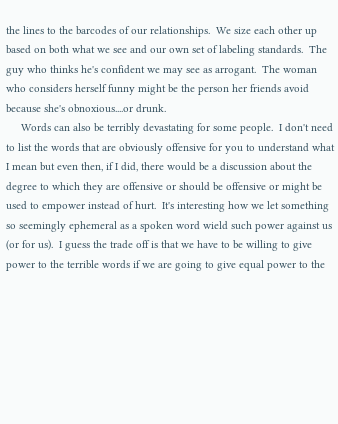the lines to the barcodes of our relationships.  We size each other up based on both what we see and our own set of labeling standards.  The guy who thinks he's confident we may see as arrogant.  The woman who considers herself funny might be the person her friends avoid because she's obnoxious....or drunk.
     Words can also be terribly devastating for some people.  I don't need to list the words that are obviously offensive for you to understand what I mean but even then, if I did, there would be a discussion about the degree to which they are offensive or should be offensive or might be used to empower instead of hurt.  It's interesting how we let something so seemingly ephemeral as a spoken word wield such power against us (or for us).  I guess the trade off is that we have to be willing to give power to the terrible words if we are going to give equal power to the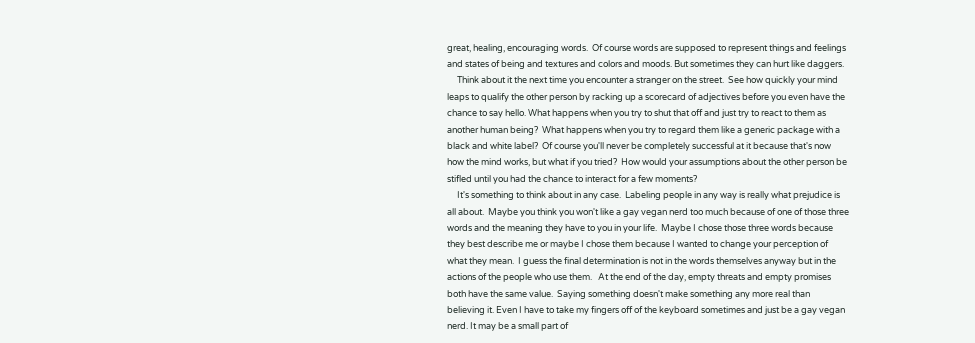great, healing, encouraging words.  Of course words are supposed to represent things and feelings and states of being and textures and colors and moods. But sometimes they can hurt like daggers.
     Think about it the next time you encounter a stranger on the street.  See how quickly your mind leaps to qualify the other person by racking up a scorecard of adjectives before you even have the chance to say hello. What happens when you try to shut that off and just try to react to them as another human being?  What happens when you try to regard them like a generic package with a black and white label?  Of course you'll never be completely successful at it because that's now how the mind works, but what if you tried?  How would your assumptions about the other person be stifled until you had the chance to interact for a few moments?
     It's something to think about in any case.  Labeling people in any way is really what prejudice is all about.  Maybe you think you won't like a gay vegan nerd too much because of one of those three words and the meaning they have to you in your life.  Maybe I chose those three words because they best describe me or maybe I chose them because I wanted to change your perception of what they mean.  I guess the final determination is not in the words themselves anyway but in the actions of the people who use them.   At the end of the day, empty threats and empty promises both have the same value.  Saying something doesn't make something any more real than believing it. Even I have to take my fingers off of the keyboard sometimes and just be a gay vegan nerd. It may be a small part of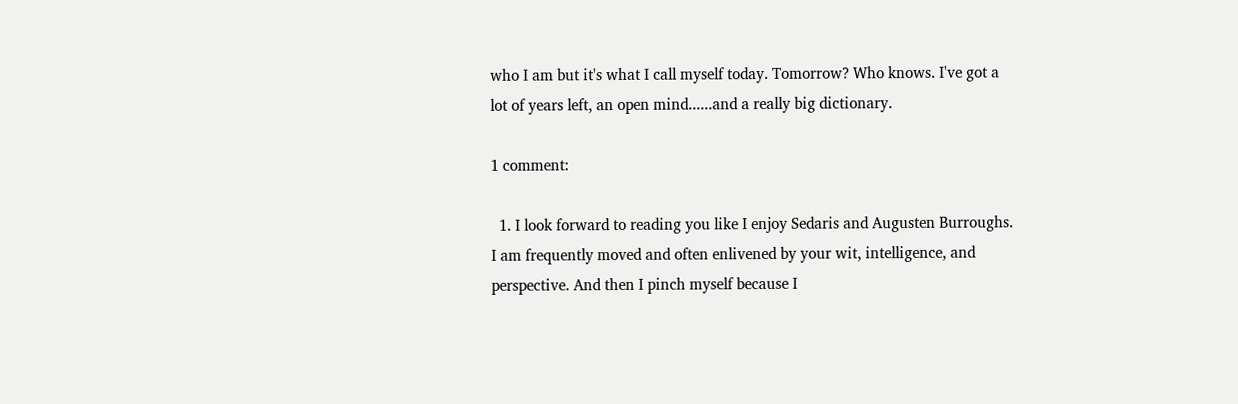who I am but it's what I call myself today. Tomorrow? Who knows. I've got a lot of years left, an open mind......and a really big dictionary.

1 comment:

  1. I look forward to reading you like I enjoy Sedaris and Augusten Burroughs. I am frequently moved and often enlivened by your wit, intelligence, and perspective. And then I pinch myself because I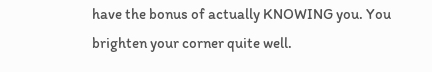have the bonus of actually KNOWING you. You brighten your corner quite well.